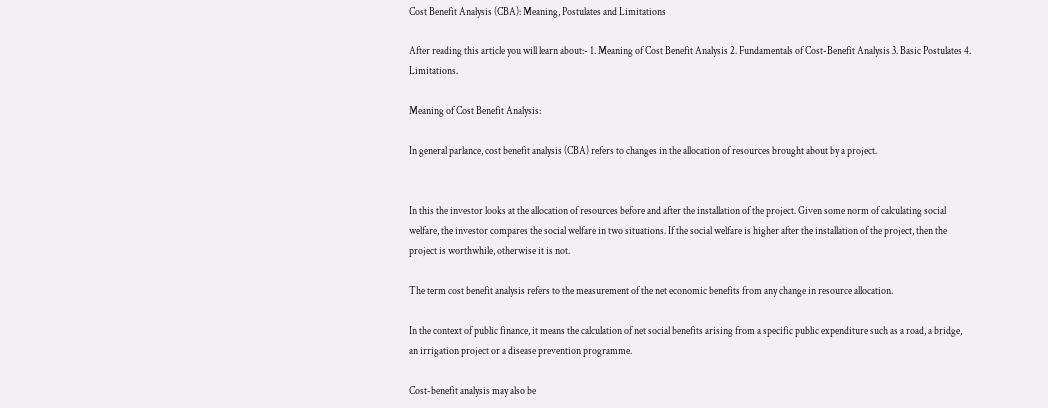Cost Benefit Analysis (CBA): Meaning, Postulates and Limitations

After reading this article you will learn about:- 1. Meaning of Cost Benefit Analysis 2. Fundamentals of Cost-Benefit Analysis 3. Basic Postulates 4. Limitations.

Meaning of Cost Benefit Analysis:

In general parlance, cost benefit analysis (CBA) refers to changes in the allocation of resources brought about by a project.


In this the investor looks at the allocation of resources before and after the installation of the project. Given some norm of calculating social welfare, the investor compares the social welfare in two situations. If the social welfare is higher after the installation of the project, then the project is worthwhile, otherwise it is not.

The term cost benefit analysis refers to the measurement of the net economic benefits from any change in resource allocation.

In the context of public finance, it means the calculation of net social benefits arising from a specific public expenditure such as a road, a bridge, an irrigation project or a disease prevention programme.

Cost-benefit analysis may also be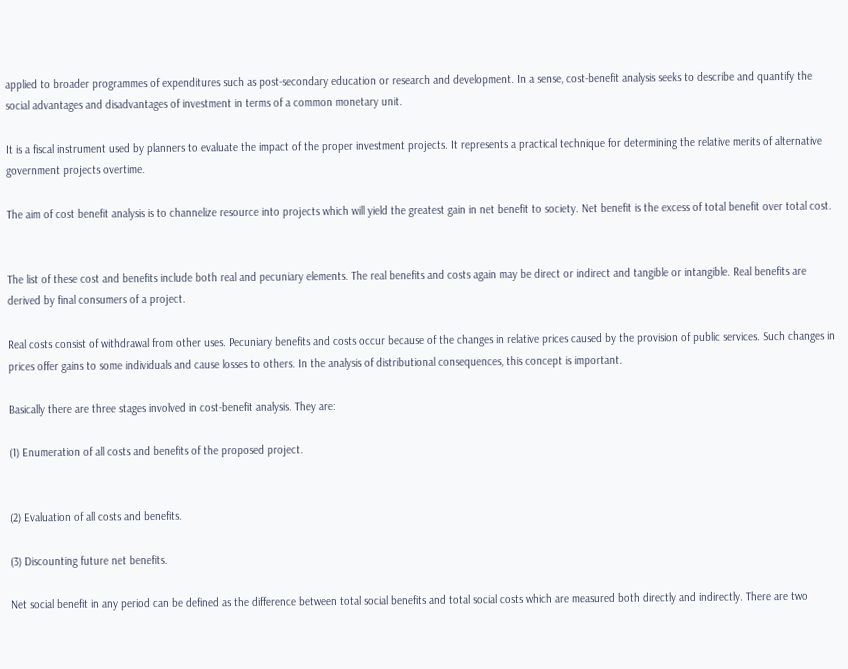applied to broader programmes of expenditures such as post-secondary education or research and development. In a sense, cost-benefit analysis seeks to describe and quantify the social advantages and disadvantages of investment in terms of a common monetary unit.

It is a fiscal instrument used by planners to evaluate the impact of the proper investment projects. It represents a practical technique for determining the relative merits of alternative government projects overtime.

The aim of cost benefit analysis is to channelize resource into projects which will yield the greatest gain in net benefit to society. Net benefit is the excess of total benefit over total cost.


The list of these cost and benefits include both real and pecuniary elements. The real benefits and costs again may be direct or indirect and tangible or intangible. Real benefits are derived by final consumers of a project.

Real costs consist of withdrawal from other uses. Pecuniary benefits and costs occur because of the changes in relative prices caused by the provision of public services. Such changes in prices offer gains to some individuals and cause losses to others. In the analysis of distributional consequences, this concept is important.

Basically there are three stages involved in cost-benefit analysis. They are:

(1) Enumeration of all costs and benefits of the proposed project.


(2) Evaluation of all costs and benefits.

(3) Discounting future net benefits.

Net social benefit in any period can be defined as the difference between total social benefits and total social costs which are measured both directly and indirectly. There are two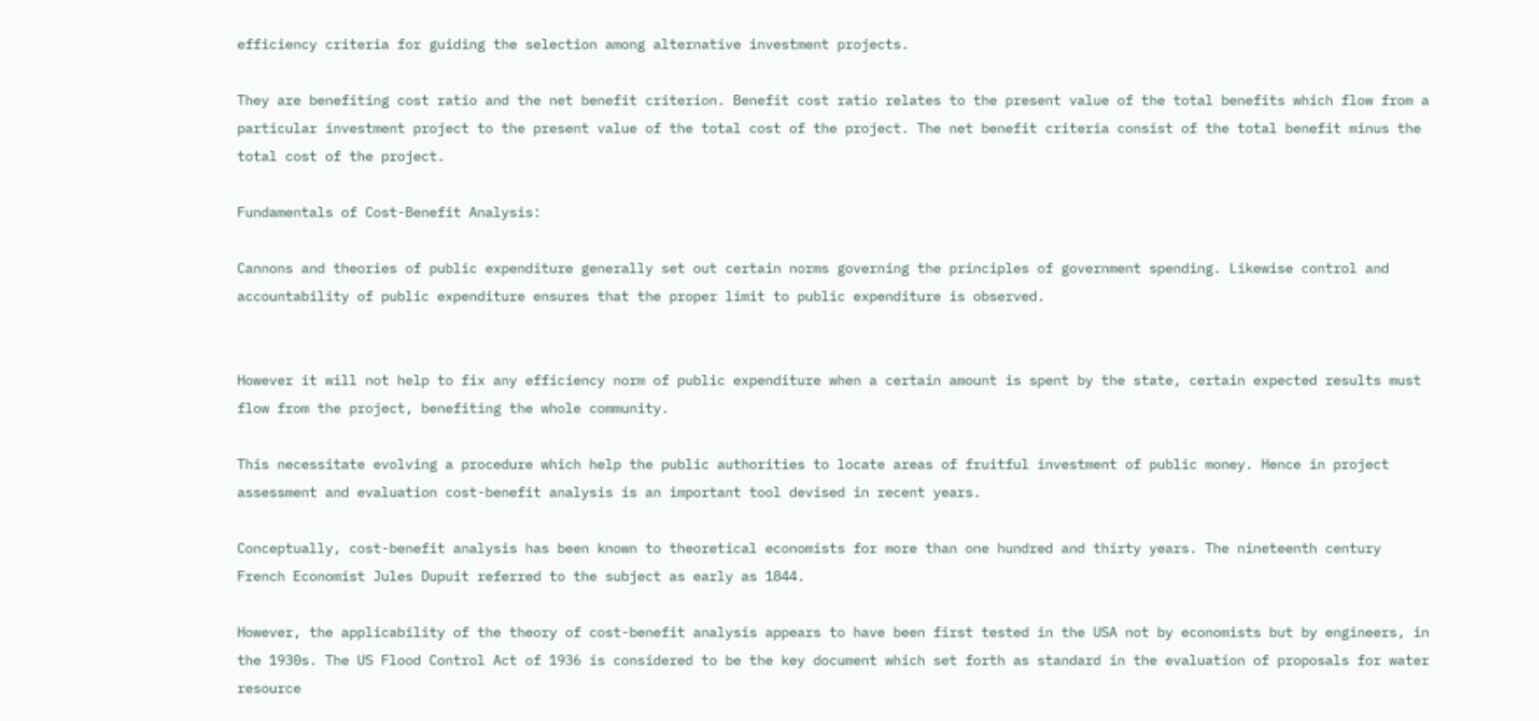efficiency criteria for guiding the selection among alternative investment projects.

They are benefiting cost ratio and the net benefit criterion. Benefit cost ratio relates to the present value of the total benefits which flow from a particular investment project to the present value of the total cost of the project. The net benefit criteria consist of the total benefit minus the total cost of the project.

Fundamentals of Cost-Benefit Analysis:

Cannons and theories of public expenditure generally set out certain norms governing the principles of government spending. Likewise control and accountability of public expenditure ensures that the proper limit to public expenditure is observed.


However it will not help to fix any efficiency norm of public expenditure when a certain amount is spent by the state, certain expected results must flow from the project, benefiting the whole community.

This necessitate evolving a procedure which help the public authorities to locate areas of fruitful investment of public money. Hence in project assessment and evaluation cost-benefit analysis is an important tool devised in recent years.

Conceptually, cost-benefit analysis has been known to theoretical economists for more than one hundred and thirty years. The nineteenth century French Economist Jules Dupuit referred to the subject as early as 1844.

However, the applicability of the theory of cost-benefit analysis appears to have been first tested in the USA not by economists but by engineers, in the 1930s. The US Flood Control Act of 1936 is considered to be the key document which set forth as standard in the evaluation of proposals for water resource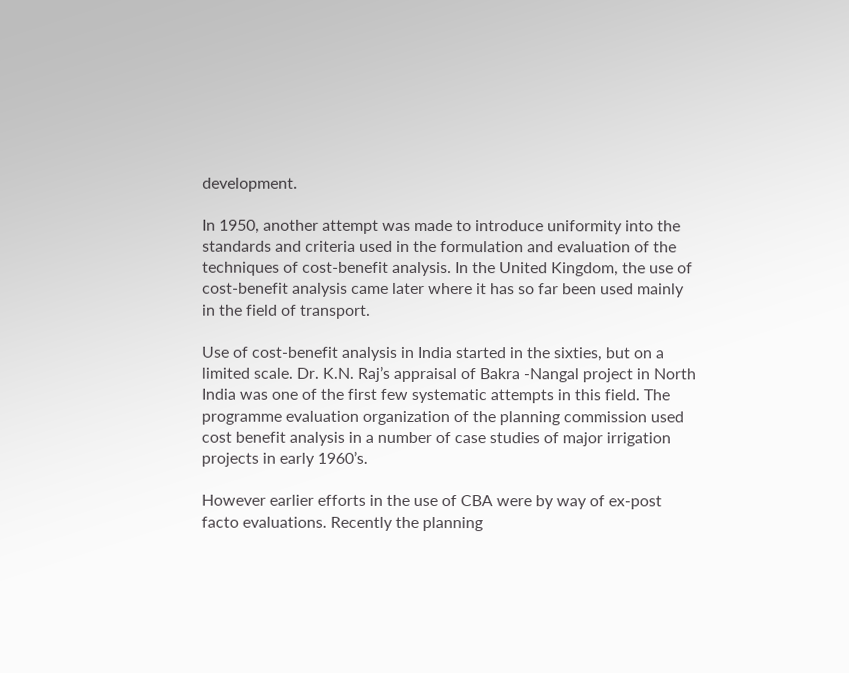development.

In 1950, another attempt was made to introduce uniformity into the standards and criteria used in the formulation and evaluation of the techniques of cost-benefit analysis. In the United Kingdom, the use of cost-benefit analysis came later where it has so far been used mainly in the field of transport.

Use of cost-benefit analysis in India started in the sixties, but on a limited scale. Dr. K.N. Raj’s appraisal of Bakra -Nangal project in North India was one of the first few systematic attempts in this field. The programme evaluation organization of the planning commission used cost benefit analysis in a number of case studies of major irrigation projects in early 1960’s.

However earlier efforts in the use of CBA were by way of ex-post facto evaluations. Recently the planning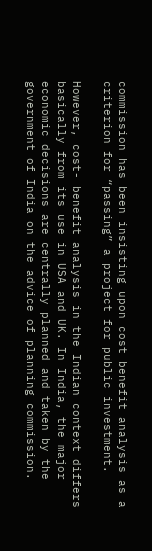commission has been insisting upon cost benefit analysis as a criterion for “passing” a project for public investment.

However, cost- benefit analysis in the Indian context differs basically from its use in USA and UK. In India, the major economic decisions are centrally planned and taken by the government of India on the advice of planning commission.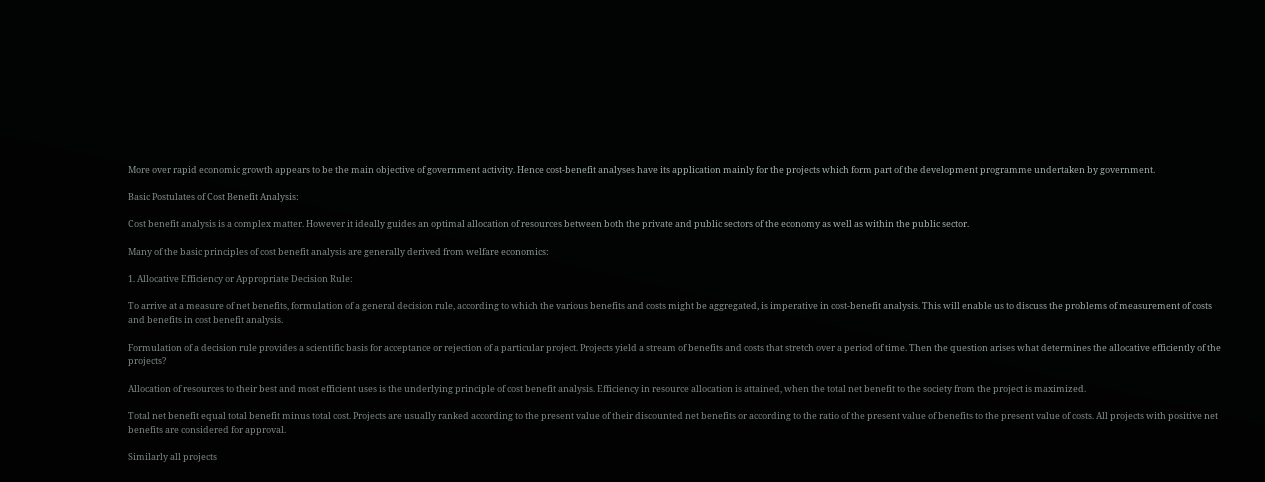More over rapid economic growth appears to be the main objective of government activity. Hence cost-benefit analyses have its application mainly for the projects which form part of the development programme undertaken by government.

Basic Postulates of Cost Benefit Analysis:

Cost benefit analysis is a complex matter. However it ideally guides an optimal allocation of resources between both the private and public sectors of the economy as well as within the public sector.

Many of the basic principles of cost benefit analysis are generally derived from welfare economics:

1. Allocative Efficiency or Appropriate Decision Rule:

To arrive at a measure of net benefits, formulation of a general decision rule, according to which the various benefits and costs might be aggregated, is imperative in cost-benefit analysis. This will enable us to discuss the problems of measurement of costs and benefits in cost benefit analysis.

Formulation of a decision rule provides a scientific basis for acceptance or rejection of a particular project. Projects yield a stream of benefits and costs that stretch over a period of time. Then the question arises what determines the allocative efficiently of the projects?

Allocation of resources to their best and most efficient uses is the underlying principle of cost benefit analysis. Efficiency in resource allocation is attained, when the total net benefit to the society from the project is maximized.

Total net benefit equal total benefit minus total cost. Projects are usually ranked according to the present value of their discounted net benefits or according to the ratio of the present value of benefits to the present value of costs. All projects with positive net benefits are considered for approval.

Similarly all projects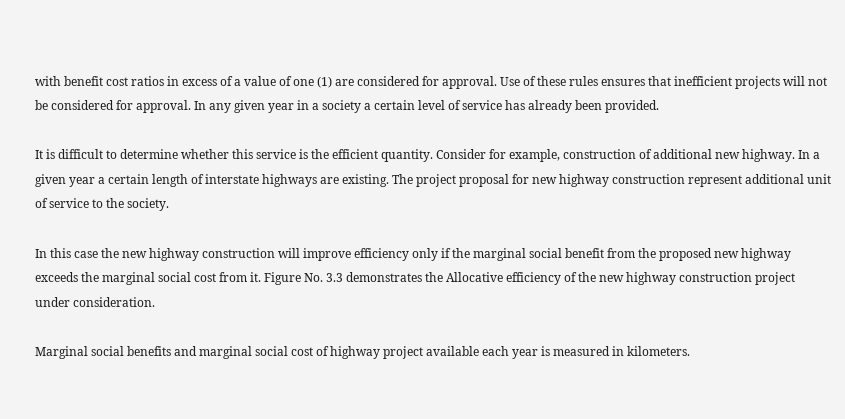with benefit cost ratios in excess of a value of one (1) are considered for approval. Use of these rules ensures that inefficient projects will not be considered for approval. In any given year in a society a certain level of service has already been provided.

It is difficult to determine whether this service is the efficient quantity. Consider for example, construction of additional new highway. In a given year a certain length of interstate highways are existing. The project proposal for new highway construction represent additional unit of service to the society.

In this case the new highway construction will improve efficiency only if the marginal social benefit from the proposed new highway exceeds the marginal social cost from it. Figure No. 3.3 demonstrates the Allocative efficiency of the new highway construction project under consideration.

Marginal social benefits and marginal social cost of highway project available each year is measured in kilometers.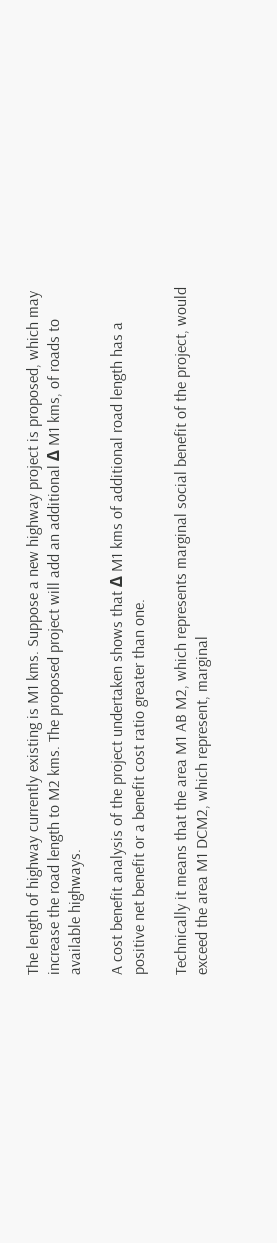The length of highway currently existing is M1 kms. Suppose a new highway project is proposed, which may increase the road length to M2 kms. The proposed project will add an additional Δ M1 kms, of roads to available highways.

A cost benefit analysis of the project undertaken shows that Δ M1 kms of additional road length has a positive net benefit or a benefit cost ratio greater than one.

Technically it means that the area M1 AB M2, which represents marginal social benefit of the project, would exceed the area M1 DCM2, which represent, marginal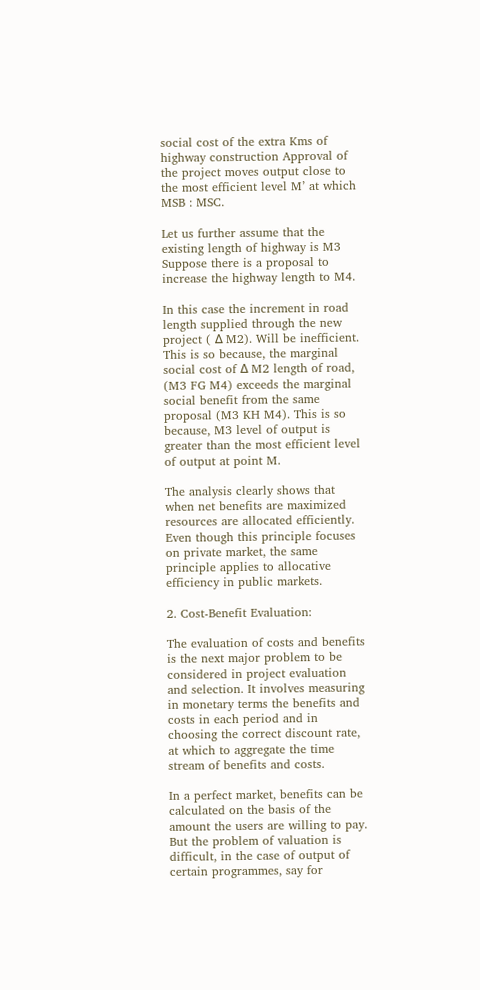social cost of the extra Kms of highway construction Approval of the project moves output close to the most efficient level M’ at which MSB : MSC.

Let us further assume that the existing length of highway is M3 Suppose there is a proposal to increase the highway length to M4.

In this case the increment in road length supplied through the new project ( Δ M2). Will be inefficient. This is so because, the marginal social cost of Δ M2 length of road, (M3 FG M4) exceeds the marginal social benefit from the same proposal (M3 KH M4). This is so because, M3 level of output is greater than the most efficient level of output at point M.

The analysis clearly shows that when net benefits are maximized resources are allocated efficiently. Even though this principle focuses on private market, the same principle applies to allocative efficiency in public markets.

2. Cost-Benefit Evaluation:

The evaluation of costs and benefits is the next major problem to be considered in project evaluation and selection. It involves measuring in monetary terms the benefits and costs in each period and in choosing the correct discount rate, at which to aggregate the time stream of benefits and costs.

In a perfect market, benefits can be calculated on the basis of the amount the users are willing to pay. But the problem of valuation is difficult, in the case of output of certain programmes, say for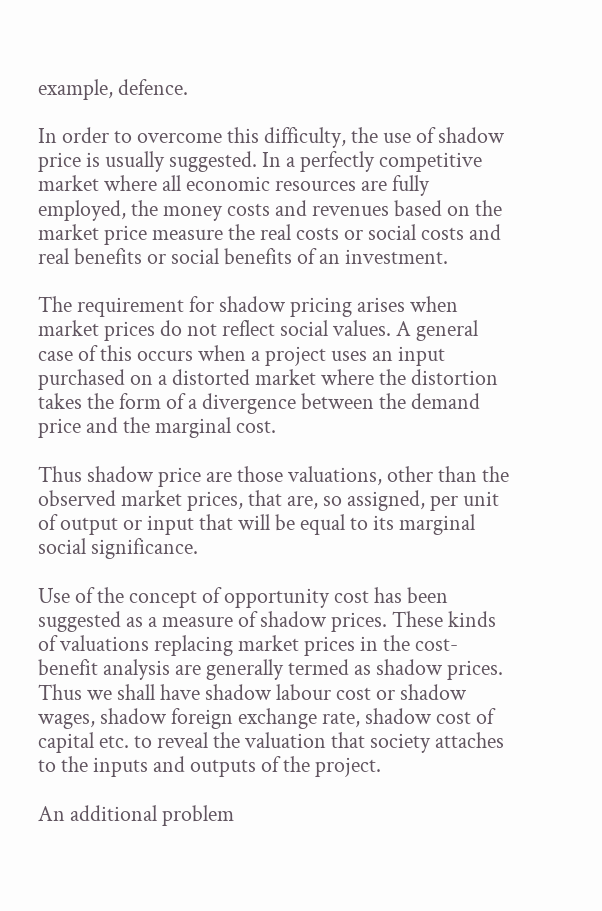example, defence.

In order to overcome this difficulty, the use of shadow price is usually suggested. In a perfectly competitive market where all economic resources are fully employed, the money costs and revenues based on the market price measure the real costs or social costs and real benefits or social benefits of an investment.

The requirement for shadow pricing arises when market prices do not reflect social values. A general case of this occurs when a project uses an input purchased on a distorted market where the distortion takes the form of a divergence between the demand price and the marginal cost.

Thus shadow price are those valuations, other than the observed market prices, that are, so assigned, per unit of output or input that will be equal to its marginal social significance.

Use of the concept of opportunity cost has been suggested as a measure of shadow prices. These kinds of valuations replacing market prices in the cost-benefit analysis are generally termed as shadow prices. Thus we shall have shadow labour cost or shadow wages, shadow foreign exchange rate, shadow cost of capital etc. to reveal the valuation that society attaches to the inputs and outputs of the project.

An additional problem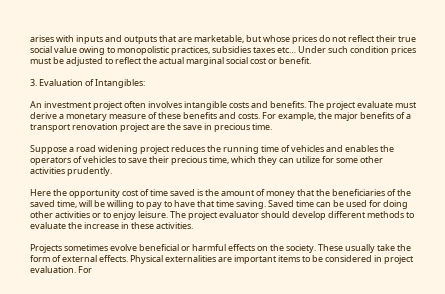arises with inputs and outputs that are marketable, but whose prices do not reflect their true social value owing to monopolistic practices, subsidies taxes etc… Under such condition prices must be adjusted to reflect the actual marginal social cost or benefit.

3. Evaluation of Intangibles:

An investment project often involves intangible costs and benefits. The project evaluate must derive a monetary measure of these benefits and costs. For example, the major benefits of a transport renovation project are the save in precious time.

Suppose a road widening project reduces the running time of vehicles and enables the operators of vehicles to save their precious time, which they can utilize for some other activities prudently.

Here the opportunity cost of time saved is the amount of money that the beneficiaries of the saved time, will be willing to pay to have that time saving. Saved time can be used for doing other activities or to enjoy leisure. The project evaluator should develop different methods to evaluate the increase in these activities.

Projects sometimes evolve beneficial or harmful effects on the society. These usually take the form of external effects. Physical externalities are important items to be considered in project evaluation. For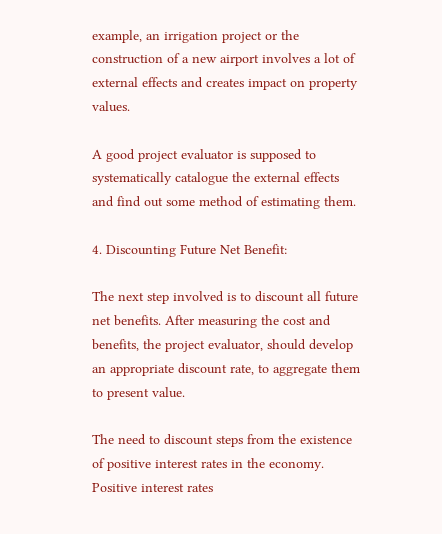example, an irrigation project or the construction of a new airport involves a lot of external effects and creates impact on property values.

A good project evaluator is supposed to systematically catalogue the external effects and find out some method of estimating them.

4. Discounting Future Net Benefit:

The next step involved is to discount all future net benefits. After measuring the cost and benefits, the project evaluator, should develop an appropriate discount rate, to aggregate them to present value.

The need to discount steps from the existence of positive interest rates in the economy. Positive interest rates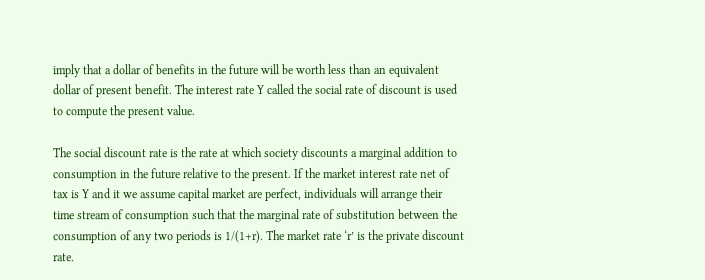imply that a dollar of benefits in the future will be worth less than an equivalent dollar of present benefit. The interest rate Y called the social rate of discount is used to compute the present value.

The social discount rate is the rate at which society discounts a marginal addition to consumption in the future relative to the present. If the market interest rate net of tax is Y and it we assume capital market are perfect, individuals will arrange their time stream of consumption such that the marginal rate of substitution between the consumption of any two periods is 1/(1+r). The market rate ‘r’ is the private discount rate.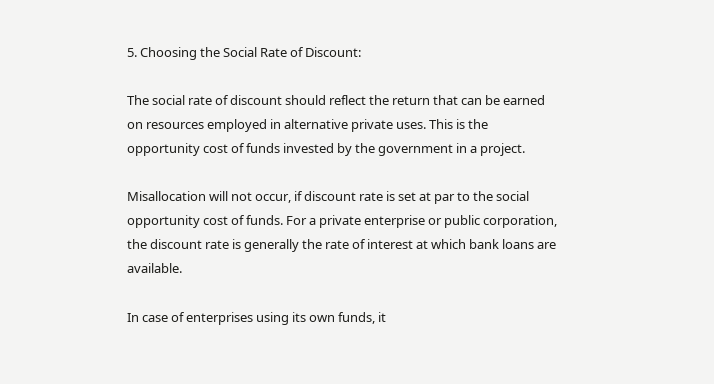5. Choosing the Social Rate of Discount:

The social rate of discount should reflect the return that can be earned on resources employed in alternative private uses. This is the opportunity cost of funds invested by the government in a project.

Misallocation will not occur, if discount rate is set at par to the social opportunity cost of funds. For a private enterprise or public corporation, the discount rate is generally the rate of interest at which bank loans are available.

In case of enterprises using its own funds, it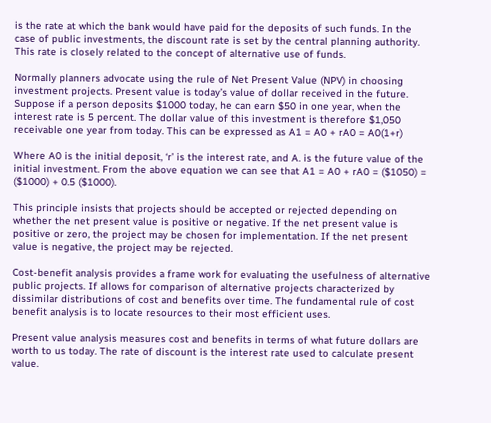is the rate at which the bank would have paid for the deposits of such funds. In the case of public investments, the discount rate is set by the central planning authority. This rate is closely related to the concept of alternative use of funds.

Normally planners advocate using the rule of Net Present Value (NPV) in choosing investment projects. Present value is today’s value of dollar received in the future. Suppose if a person deposits $1000 today, he can earn $50 in one year, when the interest rate is 5 percent. The dollar value of this investment is therefore $1,050 receivable one year from today. This can be expressed as A1 = A0 + rA0 = A0(1+r)

Where A0 is the initial deposit, ‘r’ is the interest rate, and A. is the future value of the initial investment. From the above equation we can see that A1 = A0 + rA0 = ($1050) = ($1000) + 0.5 ($1000).

This principle insists that projects should be accepted or rejected depending on whether the net present value is positive or negative. If the net present value is positive or zero, the project may be chosen for implementation. If the net present value is negative, the project may be rejected.

Cost-benefit analysis provides a frame work for evaluating the usefulness of alternative public projects. If allows for comparison of alternative projects characterized by dissimilar distributions of cost and benefits over time. The fundamental rule of cost benefit analysis is to locate resources to their most efficient uses.

Present value analysis measures cost and benefits in terms of what future dollars are worth to us today. The rate of discount is the interest rate used to calculate present value.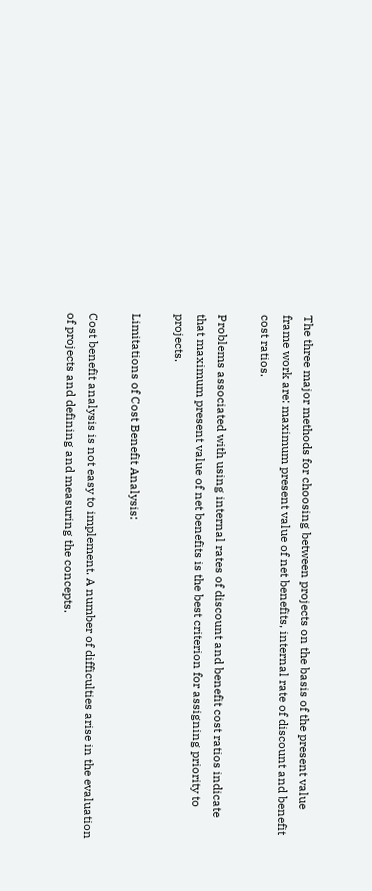The three major methods for choosing between projects on the basis of the present value frame work are: maximum present value of net benefits, internal rate of discount and benefit cost ratios.

Problems associated with using internal rates of discount and benefit cost ratios indicate that maximum present value of net benefits is the best criterion for assigning priority to projects.

Limitations of Cost Benefit Analysis:

Cost benefit analysis is not easy to implement. A number of difficulties arise in the evaluation of projects and defining and measuring the concepts.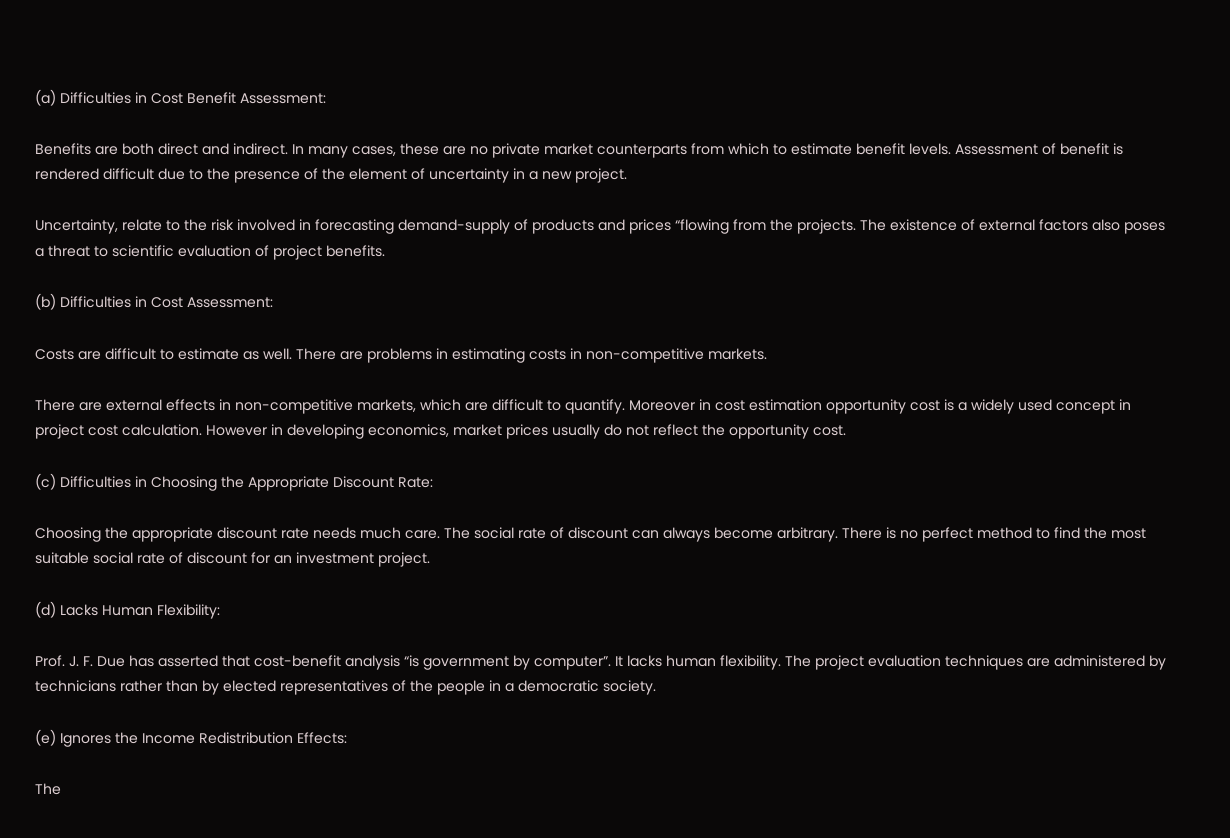(a) Difficulties in Cost Benefit Assessment:

Benefits are both direct and indirect. In many cases, these are no private market counterparts from which to estimate benefit levels. Assessment of benefit is rendered difficult due to the presence of the element of uncertainty in a new project.

Uncertainty, relate to the risk involved in forecasting demand-supply of products and prices “flowing from the projects. The existence of external factors also poses a threat to scientific evaluation of project benefits.

(b) Difficulties in Cost Assessment:

Costs are difficult to estimate as well. There are problems in estimating costs in non-competitive markets.

There are external effects in non-competitive markets, which are difficult to quantify. Moreover in cost estimation opportunity cost is a widely used concept in project cost calculation. However in developing economics, market prices usually do not reflect the opportunity cost.

(c) Difficulties in Choosing the Appropriate Discount Rate:

Choosing the appropriate discount rate needs much care. The social rate of discount can always become arbitrary. There is no perfect method to find the most suitable social rate of discount for an investment project.

(d) Lacks Human Flexibility:

Prof. J. F. Due has asserted that cost-benefit analysis “is government by computer”. It lacks human flexibility. The project evaluation techniques are administered by technicians rather than by elected representatives of the people in a democratic society.

(e) Ignores the Income Redistribution Effects:

The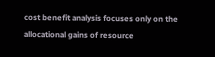cost benefit analysis focuses only on the allocational gains of resource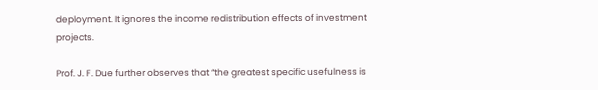deployment. It ignores the income redistribution effects of investment projects.

Prof. J. F. Due further observes that “the greatest specific usefulness is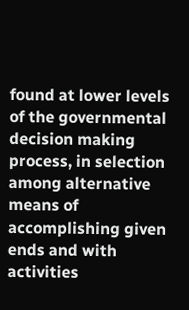found at lower levels of the governmental decision making process, in selection among alternative means of accomplishing given ends and with activities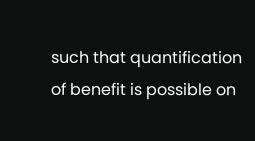such that quantification of benefit is possible on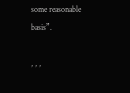some reasonable basis”.

, , ,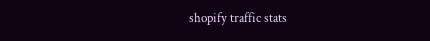shopify traffic stats